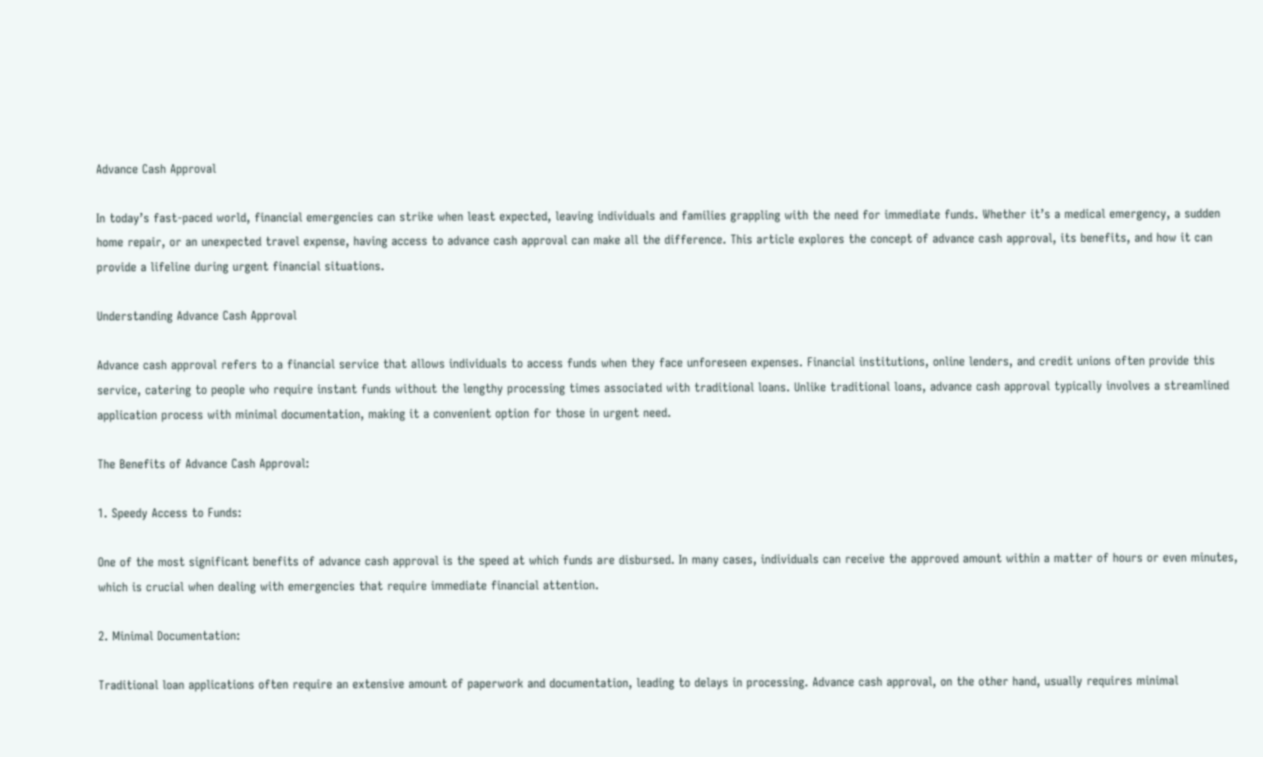Advance Cash Approval

In today’s fast-paced world, financial emergencies can strike when least expected, leaving individuals and families grappling with the need for immediate funds. Whether it’s a medical emergency, a sudden home repair, or an unexpected travel expense, having access to advance cash approval can make all the difference. This article explores the concept of advance cash approval, its benefits, and how it can provide a lifeline during urgent financial situations.

Understanding Advance Cash Approval

Advance cash approval refers to a financial service that allows individuals to access funds when they face unforeseen expenses. Financial institutions, online lenders, and credit unions often provide this service, catering to people who require instant funds without the lengthy processing times associated with traditional loans. Unlike traditional loans, advance cash approval typically involves a streamlined application process with minimal documentation, making it a convenient option for those in urgent need.

The Benefits of Advance Cash Approval:

1. Speedy Access to Funds:

One of the most significant benefits of advance cash approval is the speed at which funds are disbursed. In many cases, individuals can receive the approved amount within a matter of hours or even minutes, which is crucial when dealing with emergencies that require immediate financial attention.

2. Minimal Documentation:

Traditional loan applications often require an extensive amount of paperwork and documentation, leading to delays in processing. Advance cash approval, on the other hand, usually requires minimal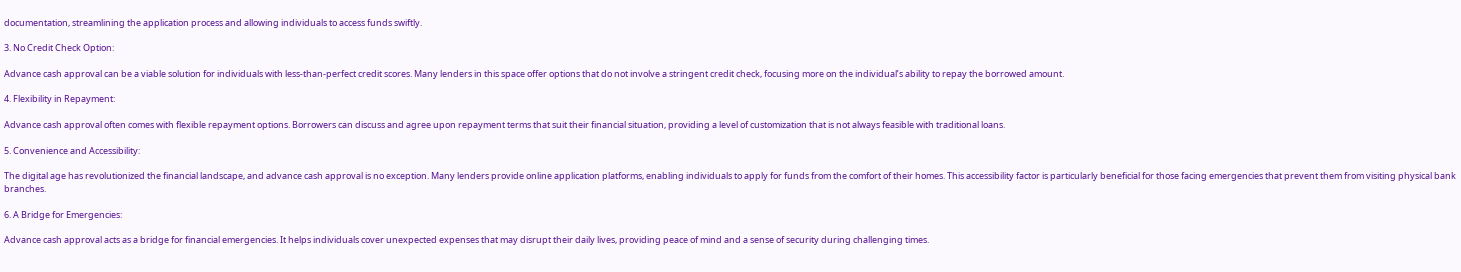documentation, streamlining the application process and allowing individuals to access funds swiftly.

3. No Credit Check Option:

Advance cash approval can be a viable solution for individuals with less-than-perfect credit scores. Many lenders in this space offer options that do not involve a stringent credit check, focusing more on the individual’s ability to repay the borrowed amount.

4. Flexibility in Repayment:

Advance cash approval often comes with flexible repayment options. Borrowers can discuss and agree upon repayment terms that suit their financial situation, providing a level of customization that is not always feasible with traditional loans.

5. Convenience and Accessibility:

The digital age has revolutionized the financial landscape, and advance cash approval is no exception. Many lenders provide online application platforms, enabling individuals to apply for funds from the comfort of their homes. This accessibility factor is particularly beneficial for those facing emergencies that prevent them from visiting physical bank branches.

6. A Bridge for Emergencies:

Advance cash approval acts as a bridge for financial emergencies. It helps individuals cover unexpected expenses that may disrupt their daily lives, providing peace of mind and a sense of security during challenging times.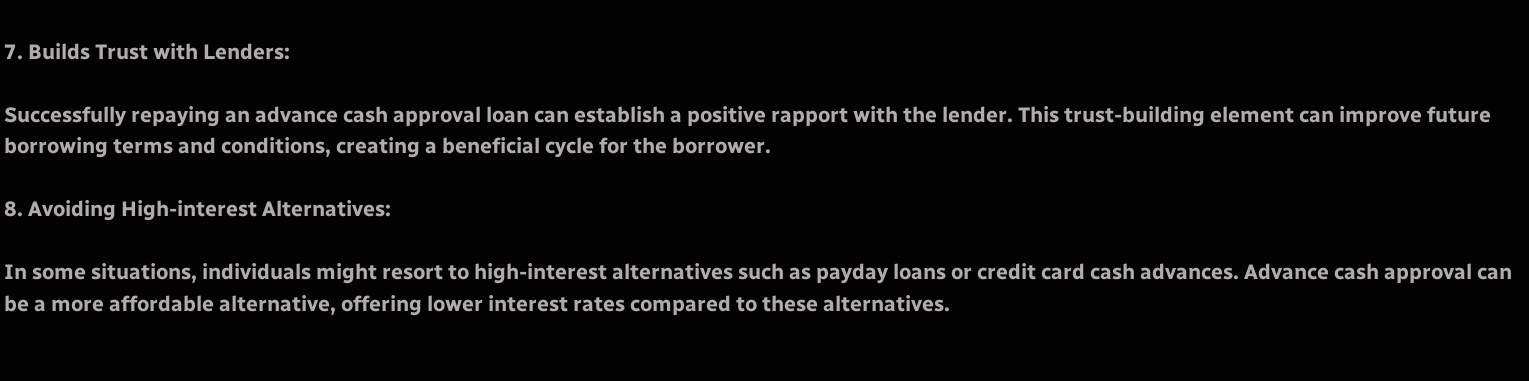7. Builds Trust with Lenders:

Successfully repaying an advance cash approval loan can establish a positive rapport with the lender. This trust-building element can improve future borrowing terms and conditions, creating a beneficial cycle for the borrower.

8. Avoiding High-interest Alternatives:

In some situations, individuals might resort to high-interest alternatives such as payday loans or credit card cash advances. Advance cash approval can be a more affordable alternative, offering lower interest rates compared to these alternatives.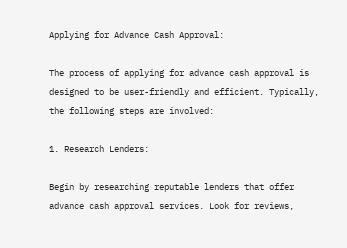Applying for Advance Cash Approval:

The process of applying for advance cash approval is designed to be user-friendly and efficient. Typically, the following steps are involved:

1. Research Lenders:

Begin by researching reputable lenders that offer advance cash approval services. Look for reviews,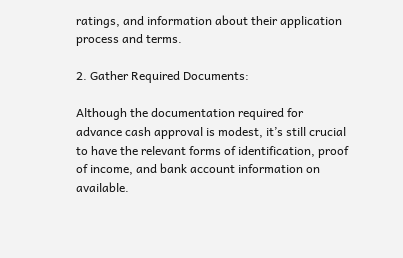ratings, and information about their application process and terms.

2. Gather Required Documents:

Although the documentation required for advance cash approval is modest, it’s still crucial to have the relevant forms of identification, proof of income, and bank account information on available.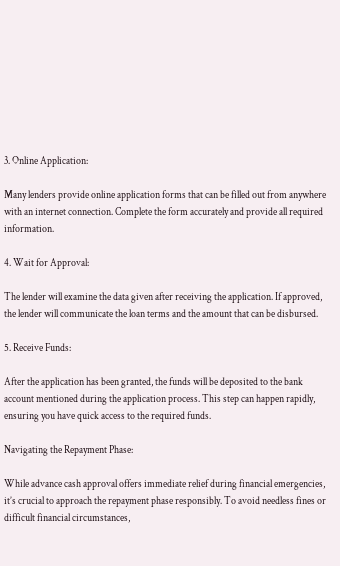3. Online Application:

Many lenders provide online application forms that can be filled out from anywhere with an internet connection. Complete the form accurately and provide all required information.

4. Wait for Approval:

The lender will examine the data given after receiving the application. If approved, the lender will communicate the loan terms and the amount that can be disbursed.

5. Receive Funds:

After the application has been granted, the funds will be deposited to the bank account mentioned during the application process. This step can happen rapidly, ensuring you have quick access to the required funds.

Navigating the Repayment Phase:

While advance cash approval offers immediate relief during financial emergencies, it’s crucial to approach the repayment phase responsibly. To avoid needless fines or difficult financial circumstances,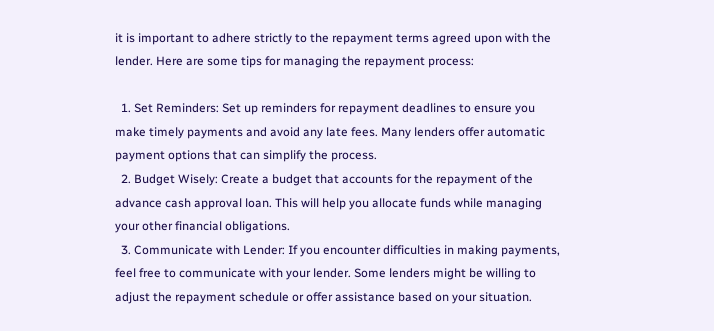it is important to adhere strictly to the repayment terms agreed upon with the lender. Here are some tips for managing the repayment process:

  1. Set Reminders: Set up reminders for repayment deadlines to ensure you make timely payments and avoid any late fees. Many lenders offer automatic payment options that can simplify the process.
  2. Budget Wisely: Create a budget that accounts for the repayment of the advance cash approval loan. This will help you allocate funds while managing your other financial obligations.
  3. Communicate with Lender: If you encounter difficulties in making payments, feel free to communicate with your lender. Some lenders might be willing to adjust the repayment schedule or offer assistance based on your situation.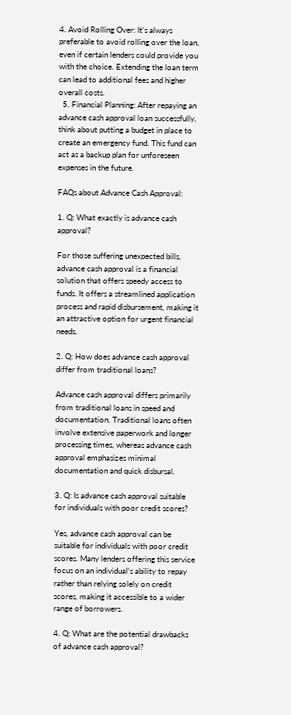4. Avoid Rolling Over: It’s always preferable to avoid rolling over the loan, even if certain lenders could provide you with the choice. Extending the loan term can lead to additional fees and higher overall costs.
  5. Financial Planning: After repaying an advance cash approval loan successfully, think about putting a budget in place to create an emergency fund. This fund can act as a backup plan for unforeseen expenses in the future.

FAQs about Advance Cash Approval:

1. Q: What exactly is advance cash approval?

For those suffering unexpected bills, advance cash approval is a financial solution that offers speedy access to funds. It offers a streamlined application process and rapid disbursement, making it an attractive option for urgent financial needs.

2. Q: How does advance cash approval differ from traditional loans?

Advance cash approval differs primarily from traditional loans in speed and documentation. Traditional loans often involve extensive paperwork and longer processing times, whereas advance cash approval emphasizes minimal documentation and quick disbursal.

3. Q: Is advance cash approval suitable for individuals with poor credit scores?

Yes, advance cash approval can be suitable for individuals with poor credit scores. Many lenders offering this service focus on an individual’s ability to repay rather than relying solely on credit scores, making it accessible to a wider range of borrowers.

4. Q: What are the potential drawbacks of advance cash approval?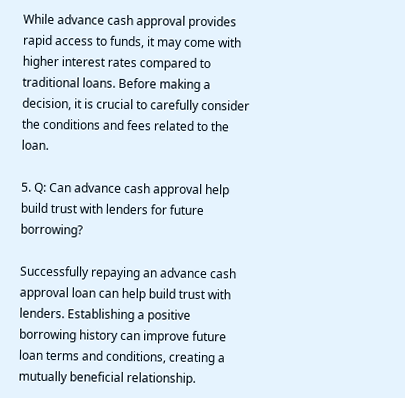While advance cash approval provides rapid access to funds, it may come with higher interest rates compared to traditional loans. Before making a decision, it is crucial to carefully consider the conditions and fees related to the loan.

5. Q: Can advance cash approval help build trust with lenders for future borrowing?

Successfully repaying an advance cash approval loan can help build trust with lenders. Establishing a positive borrowing history can improve future loan terms and conditions, creating a mutually beneficial relationship.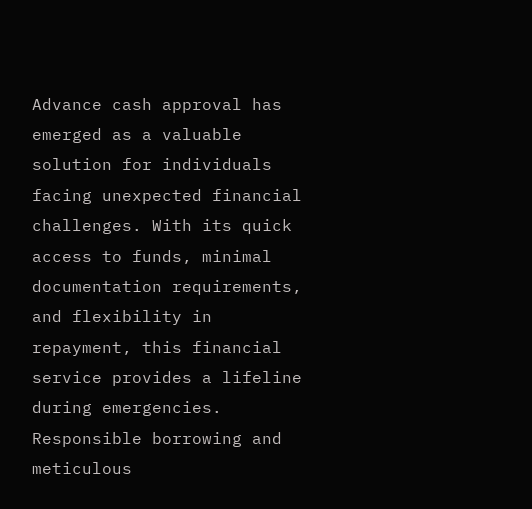Advance cash approval has emerged as a valuable solution for individuals facing unexpected financial challenges. With its quick access to funds, minimal documentation requirements, and flexibility in repayment, this financial service provides a lifeline during emergencies. Responsible borrowing and meticulous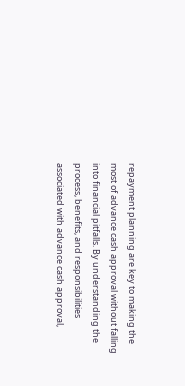repayment planning are key to making the most of advance cash approval without falling into financial pitfalls. By understanding the process, benefits, and responsibilities associated with advance cash approval,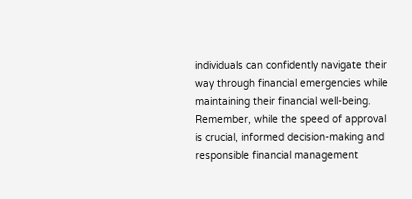individuals can confidently navigate their way through financial emergencies while maintaining their financial well-being. Remember, while the speed of approval is crucial, informed decision-making and responsible financial management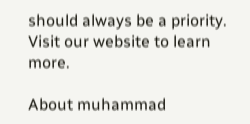should always be a priority. Visit our website to learn more.

About muhammad